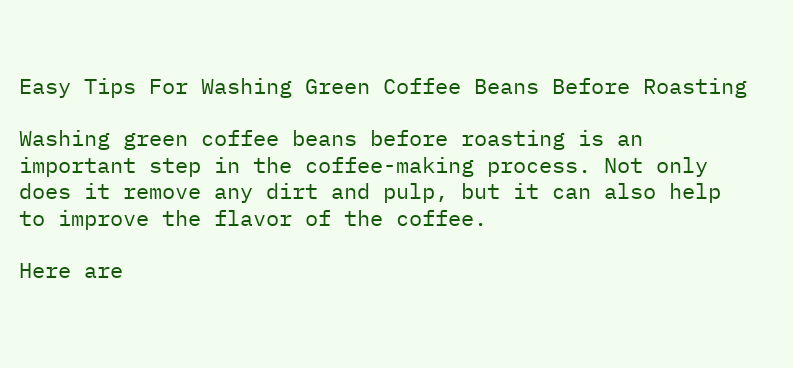Easy Tips For Washing Green Coffee Beans Before Roasting

Washing green coffee beans before roasting is an important step in the coffee-making process. Not only does it remove any dirt and pulp, but it can also help to improve the flavor of the coffee.

Here are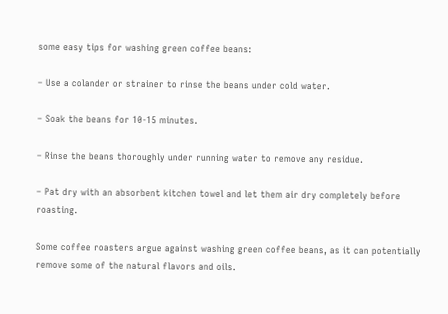some easy tips for washing green coffee beans:

– Use a colander or strainer to rinse the beans under cold water.

– Soak the beans for 10-15 minutes.

– Rinse the beans thoroughly under running water to remove any residue.

– Pat dry with an absorbent kitchen towel and let them air dry completely before roasting.

Some coffee roasters argue against washing green coffee beans, as it can potentially remove some of the natural flavors and oils.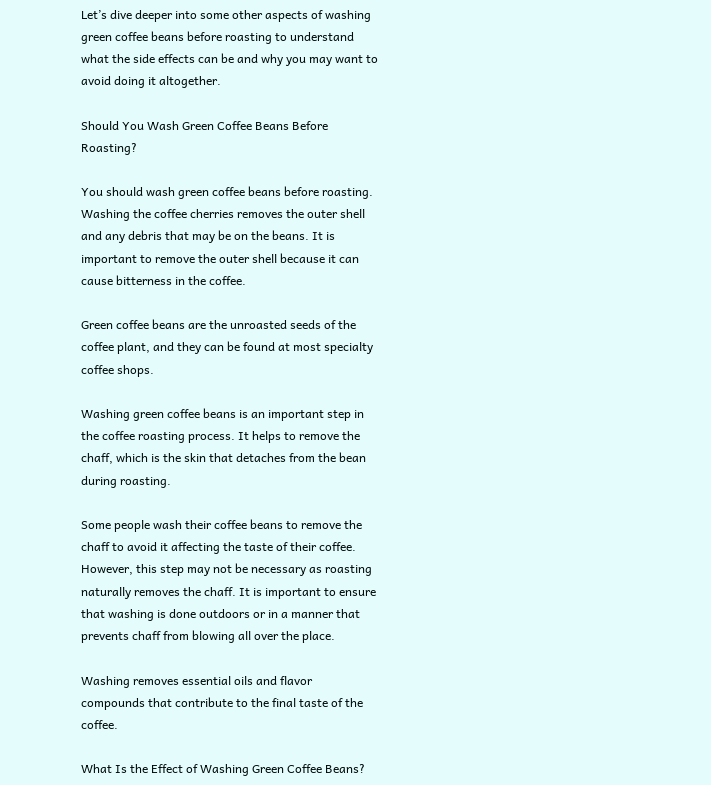Let’s dive deeper into some other aspects of washing green coffee beans before roasting to understand what the side effects can be and why you may want to avoid doing it altogether.

Should You Wash Green Coffee Beans Before Roasting?

You should wash green coffee beans before roasting. Washing the coffee cherries removes the outer shell and any debris that may be on the beans. It is important to remove the outer shell because it can cause bitterness in the coffee.

Green coffee beans are the unroasted seeds of the coffee plant, and they can be found at most specialty coffee shops.

Washing green coffee beans is an important step in the coffee roasting process. It helps to remove the chaff, which is the skin that detaches from the bean during roasting.

Some people wash their coffee beans to remove the chaff to avoid it affecting the taste of their coffee. However, this step may not be necessary as roasting naturally removes the chaff. It is important to ensure that washing is done outdoors or in a manner that prevents chaff from blowing all over the place.

Washing removes essential oils and flavor compounds that contribute to the final taste of the coffee.

What Is the Effect of Washing Green Coffee Beans?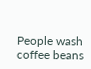People wash coffee beans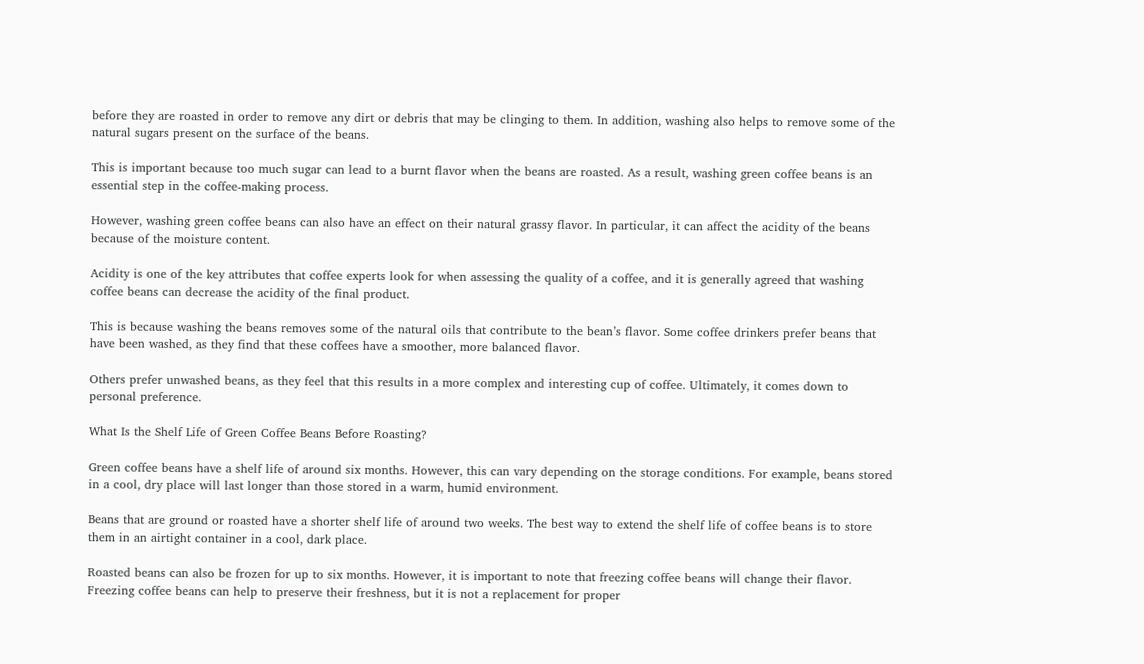before they are roasted in order to remove any dirt or debris that may be clinging to them. In addition, washing also helps to remove some of the natural sugars present on the surface of the beans.

This is important because too much sugar can lead to a burnt flavor when the beans are roasted. As a result, washing green coffee beans is an essential step in the coffee-making process.

However, washing green coffee beans can also have an effect on their natural grassy flavor. In particular, it can affect the acidity of the beans because of the moisture content.

Acidity is one of the key attributes that coffee experts look for when assessing the quality of a coffee, and it is generally agreed that washing coffee beans can decrease the acidity of the final product.

This is because washing the beans removes some of the natural oils that contribute to the bean’s flavor. Some coffee drinkers prefer beans that have been washed, as they find that these coffees have a smoother, more balanced flavor.

Others prefer unwashed beans, as they feel that this results in a more complex and interesting cup of coffee. Ultimately, it comes down to personal preference.

What Is the Shelf Life of Green Coffee Beans Before Roasting?

Green coffee beans have a shelf life of around six months. However, this can vary depending on the storage conditions. For example, beans stored in a cool, dry place will last longer than those stored in a warm, humid environment.

Beans that are ground or roasted have a shorter shelf life of around two weeks. The best way to extend the shelf life of coffee beans is to store them in an airtight container in a cool, dark place.

Roasted beans can also be frozen for up to six months. However, it is important to note that freezing coffee beans will change their flavor. Freezing coffee beans can help to preserve their freshness, but it is not a replacement for proper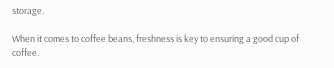storage.

When it comes to coffee beans, freshness is key to ensuring a good cup of coffee.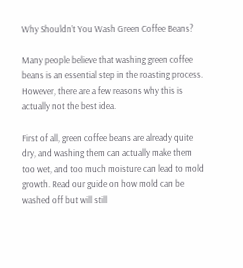Why Shouldn’t You Wash Green Coffee Beans?

Many people believe that washing green coffee beans is an essential step in the roasting process. However, there are a few reasons why this is actually not the best idea.

First of all, green coffee beans are already quite dry, and washing them can actually make them too wet, and too much moisture can lead to mold growth. Read our guide on how mold can be washed off but will still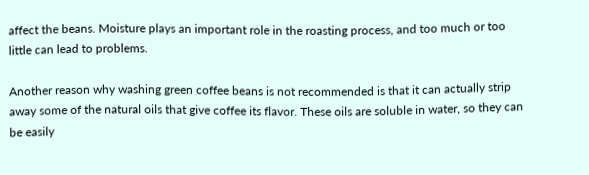affect the beans. Moisture plays an important role in the roasting process, and too much or too little can lead to problems.

Another reason why washing green coffee beans is not recommended is that it can actually strip away some of the natural oils that give coffee its flavor. These oils are soluble in water, so they can be easily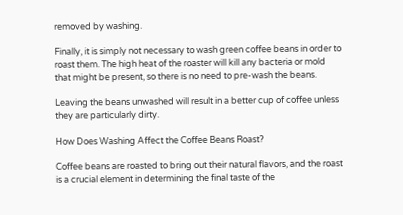removed by washing.

Finally, it is simply not necessary to wash green coffee beans in order to roast them. The high heat of the roaster will kill any bacteria or mold that might be present, so there is no need to pre-wash the beans.

Leaving the beans unwashed will result in a better cup of coffee unless they are particularly dirty.

How Does Washing Affect the Coffee Beans Roast?

Coffee beans are roasted to bring out their natural flavors, and the roast is a crucial element in determining the final taste of the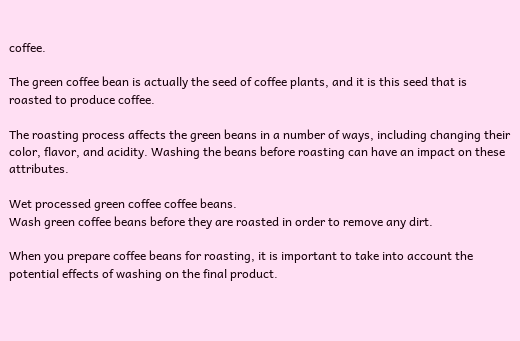coffee.

The green coffee bean is actually the seed of coffee plants, and it is this seed that is roasted to produce coffee.

The roasting process affects the green beans in a number of ways, including changing their color, flavor, and acidity. Washing the beans before roasting can have an impact on these attributes.

Wet processed green coffee coffee beans.
Wash green coffee beans before they are roasted in order to remove any dirt.

When you prepare coffee beans for roasting, it is important to take into account the potential effects of washing on the final product.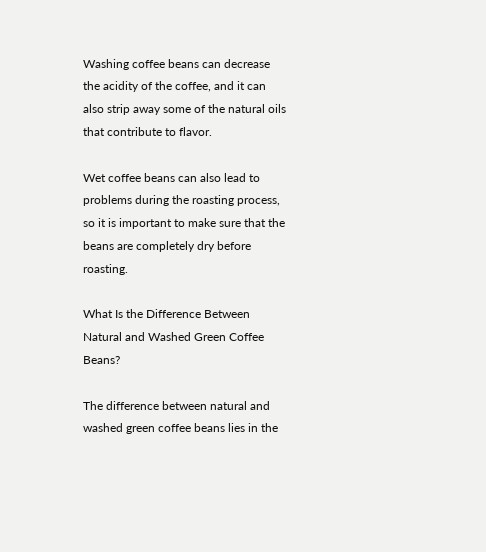Washing coffee beans can decrease the acidity of the coffee, and it can also strip away some of the natural oils that contribute to flavor.

Wet coffee beans can also lead to problems during the roasting process, so it is important to make sure that the beans are completely dry before roasting.

What Is the Difference Between Natural and Washed Green Coffee Beans?

The difference between natural and washed green coffee beans lies in the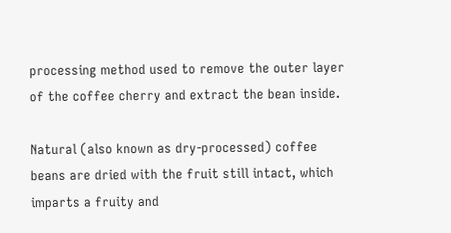processing method used to remove the outer layer of the coffee cherry and extract the bean inside.

Natural (also known as dry-processed) coffee beans are dried with the fruit still intact, which imparts a fruity and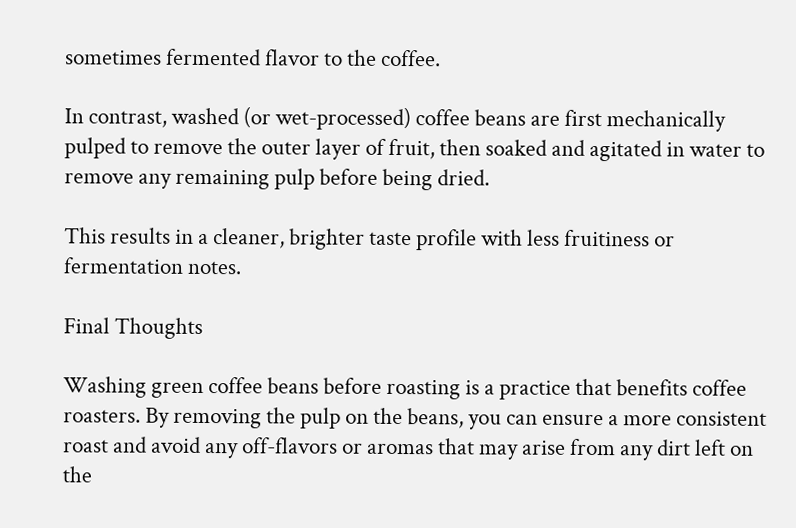sometimes fermented flavor to the coffee.

In contrast, washed (or wet-processed) coffee beans are first mechanically pulped to remove the outer layer of fruit, then soaked and agitated in water to remove any remaining pulp before being dried.

This results in a cleaner, brighter taste profile with less fruitiness or fermentation notes.

Final Thoughts

Washing green coffee beans before roasting is a practice that benefits coffee roasters. By removing the pulp on the beans, you can ensure a more consistent roast and avoid any off-flavors or aromas that may arise from any dirt left on the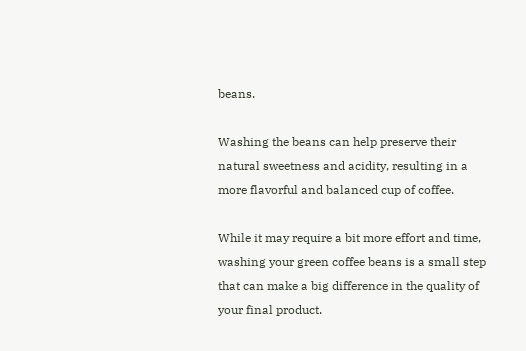beans.

Washing the beans can help preserve their natural sweetness and acidity, resulting in a more flavorful and balanced cup of coffee.

While it may require a bit more effort and time, washing your green coffee beans is a small step that can make a big difference in the quality of your final product.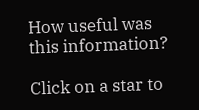How useful was this information?

Click on a star to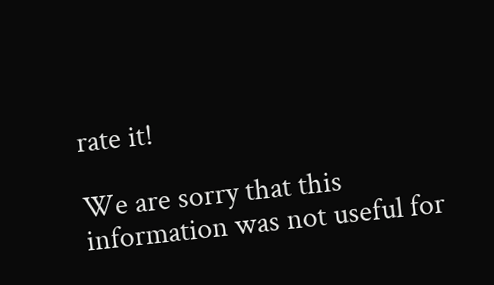rate it!

We are sorry that this information was not useful for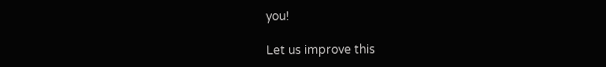you!

Let us improve this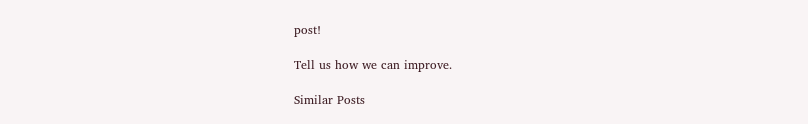post!

Tell us how we can improve.

Similar Posts